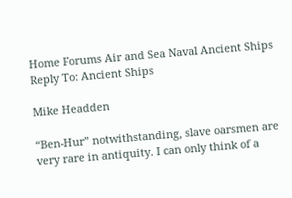Home Forums Air and Sea Naval Ancient Ships Reply To: Ancient Ships

Mike Headden

“Ben-Hur” notwithstanding, slave oarsmen are very rare in antiquity. I can only think of a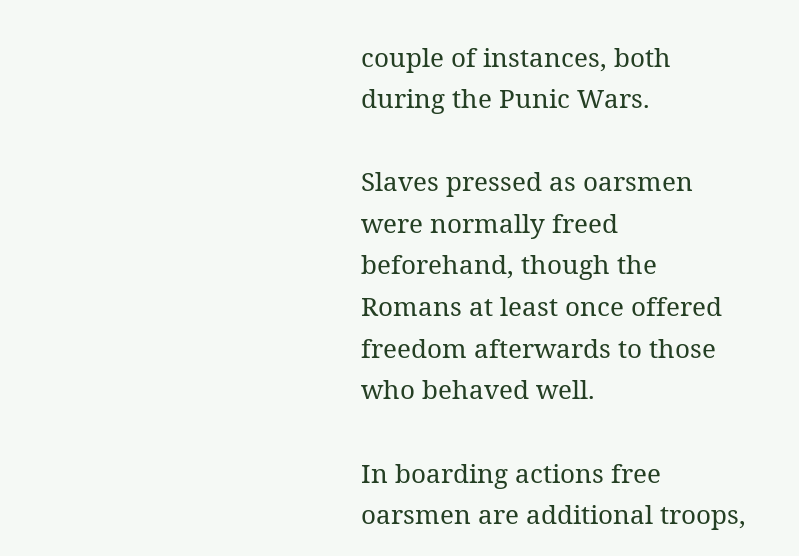couple of instances, both during the Punic Wars.

Slaves pressed as oarsmen were normally freed beforehand, though the Romans at least once offered freedom afterwards to those who behaved well.

In boarding actions free oarsmen are additional troops,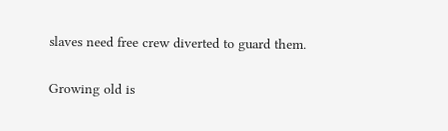slaves need free crew diverted to guard them.

Growing old is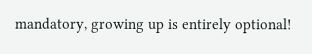mandatory, growing up is entirely optional!